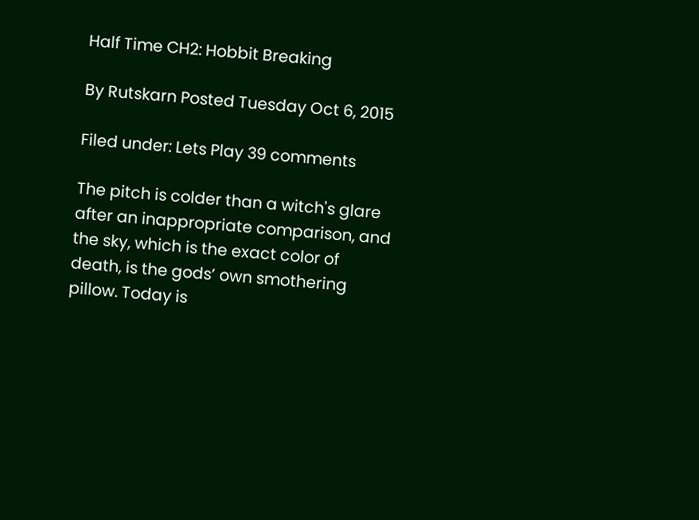Half Time CH2: Hobbit Breaking

By Rutskarn Posted Tuesday Oct 6, 2015

Filed under: Lets Play 39 comments

The pitch is colder than a witch's glare after an inappropriate comparison, and the sky, which is the exact color of death, is the gods’ own smothering pillow. Today is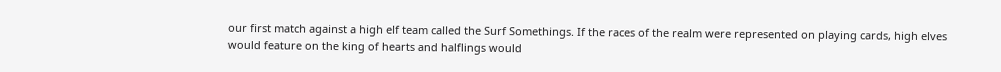our first match against a high elf team called the Surf Somethings. If the races of the realm were represented on playing cards, high elves would feature on the king of hearts and halflings would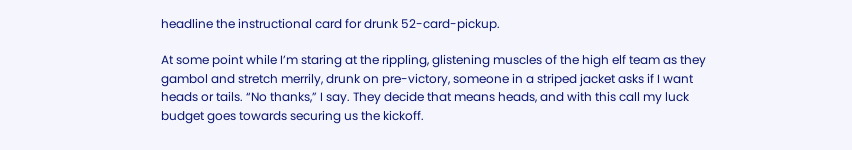headline the instructional card for drunk 52-card-pickup.

At some point while I’m staring at the rippling, glistening muscles of the high elf team as they gambol and stretch merrily, drunk on pre-victory, someone in a striped jacket asks if I want heads or tails. “No thanks,” I say. They decide that means heads, and with this call my luck budget goes towards securing us the kickoff.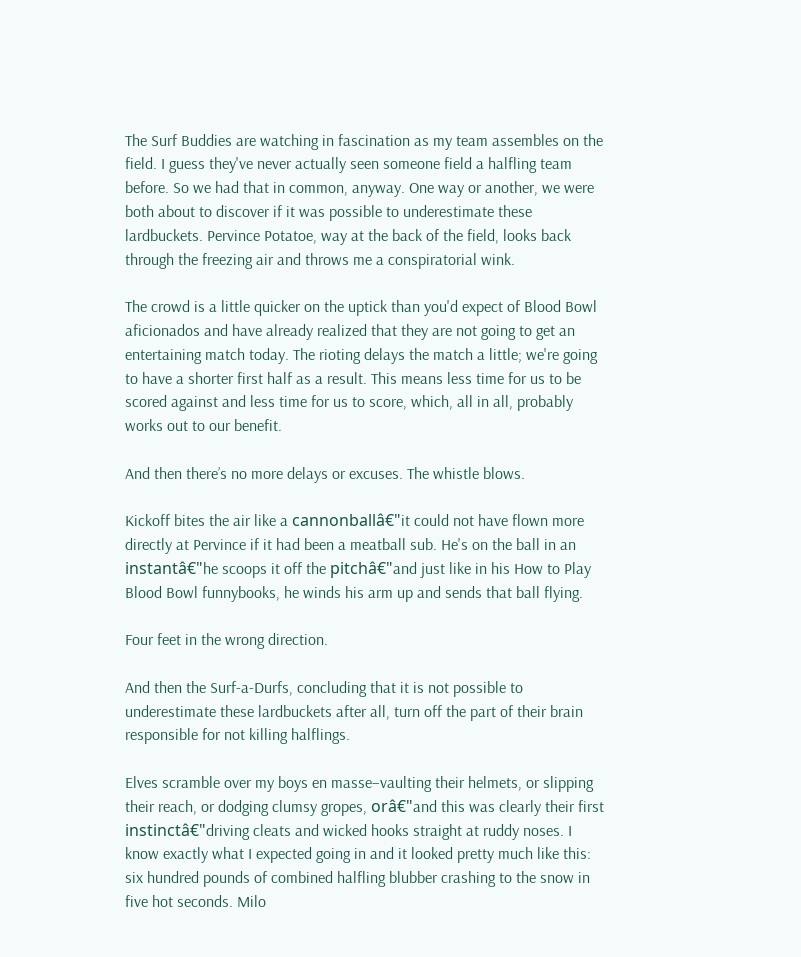The Surf Buddies are watching in fascination as my team assembles on the field. I guess they've never actually seen someone field a halfling team before. So we had that in common, anyway. One way or another, we were both about to discover if it was possible to underestimate these lardbuckets. Pervince Potatoe, way at the back of the field, looks back through the freezing air and throws me a conspiratorial wink.

The crowd is a little quicker on the uptick than you'd expect of Blood Bowl aficionados and have already realized that they are not going to get an entertaining match today. The rioting delays the match a little; we're going to have a shorter first half as a result. This means less time for us to be scored against and less time for us to score, which, all in all, probably works out to our benefit.

And then there’s no more delays or excuses. The whistle blows.

Kickoff bites the air like a cannonballâ€"it could not have flown more directly at Pervince if it had been a meatball sub. He's on the ball in an instantâ€"he scoops it off the pitchâ€"and just like in his How to Play Blood Bowl funnybooks, he winds his arm up and sends that ball flying.

Four feet in the wrong direction.

And then the Surf-a-Durfs, concluding that it is not possible to underestimate these lardbuckets after all, turn off the part of their brain responsible for not killing halflings.

Elves scramble over my boys en masse–vaulting their helmets, or slipping their reach, or dodging clumsy gropes, orâ€"and this was clearly their first instinctâ€"driving cleats and wicked hooks straight at ruddy noses. I know exactly what I expected going in and it looked pretty much like this: six hundred pounds of combined halfling blubber crashing to the snow in five hot seconds. Milo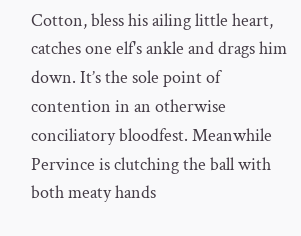Cotton, bless his ailing little heart, catches one elf's ankle and drags him down. It’s the sole point of contention in an otherwise conciliatory bloodfest. Meanwhile Pervince is clutching the ball with both meaty hands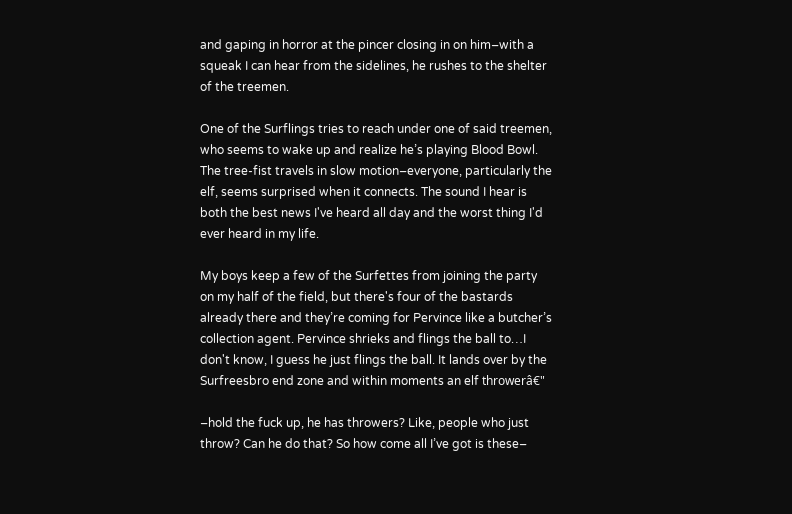and gaping in horror at the pincer closing in on him–with a squeak I can hear from the sidelines, he rushes to the shelter of the treemen.

One of the Surflings tries to reach under one of said treemen, who seems to wake up and realize he’s playing Blood Bowl. The tree-fist travels in slow motion–everyone, particularly the elf, seems surprised when it connects. The sound I hear is both the best news I've heard all day and the worst thing I'd ever heard in my life.

My boys keep a few of the Surfettes from joining the party on my half of the field, but there's four of the bastards already there and they’re coming for Pervince like a butcher’s collection agent. Pervince shrieks and flings the ball to…I don't know, I guess he just flings the ball. It lands over by the Surfreesbro end zone and within moments an elf throwerâ€"

–hold the fuck up, he has throwers? Like, people who just throw? Can he do that? So how come all I’ve got is these–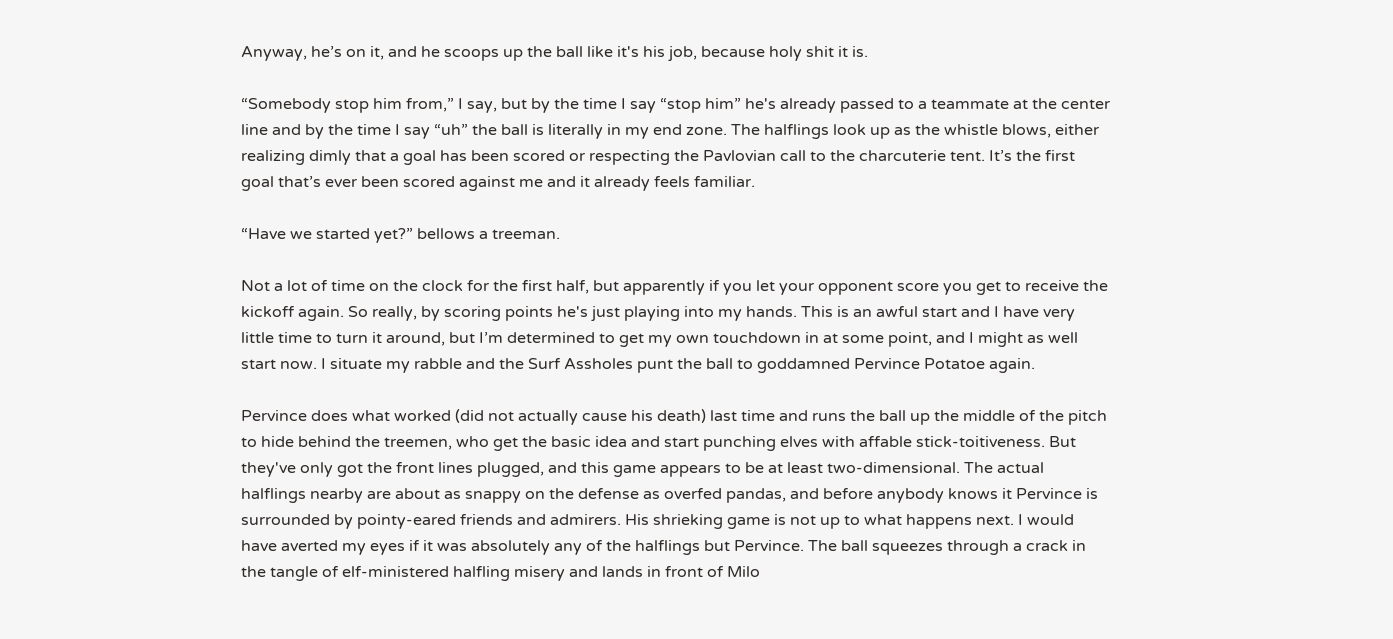Anyway, he’s on it, and he scoops up the ball like it's his job, because holy shit it is.

“Somebody stop him from,” I say, but by the time I say “stop him” he's already passed to a teammate at the center line and by the time I say “uh” the ball is literally in my end zone. The halflings look up as the whistle blows, either realizing dimly that a goal has been scored or respecting the Pavlovian call to the charcuterie tent. It’s the first goal that’s ever been scored against me and it already feels familiar.

“Have we started yet?” bellows a treeman.

Not a lot of time on the clock for the first half, but apparently if you let your opponent score you get to receive the kickoff again. So really, by scoring points he's just playing into my hands. This is an awful start and I have very little time to turn it around, but I’m determined to get my own touchdown in at some point, and I might as well start now. I situate my rabble and the Surf Assholes punt the ball to goddamned Pervince Potatoe again.

Pervince does what worked (did not actually cause his death) last time and runs the ball up the middle of the pitch to hide behind the treemen, who get the basic idea and start punching elves with affable stick-toitiveness. But they've only got the front lines plugged, and this game appears to be at least two-dimensional. The actual halflings nearby are about as snappy on the defense as overfed pandas, and before anybody knows it Pervince is surrounded by pointy-eared friends and admirers. His shrieking game is not up to what happens next. I would have averted my eyes if it was absolutely any of the halflings but Pervince. The ball squeezes through a crack in the tangle of elf-ministered halfling misery and lands in front of Milo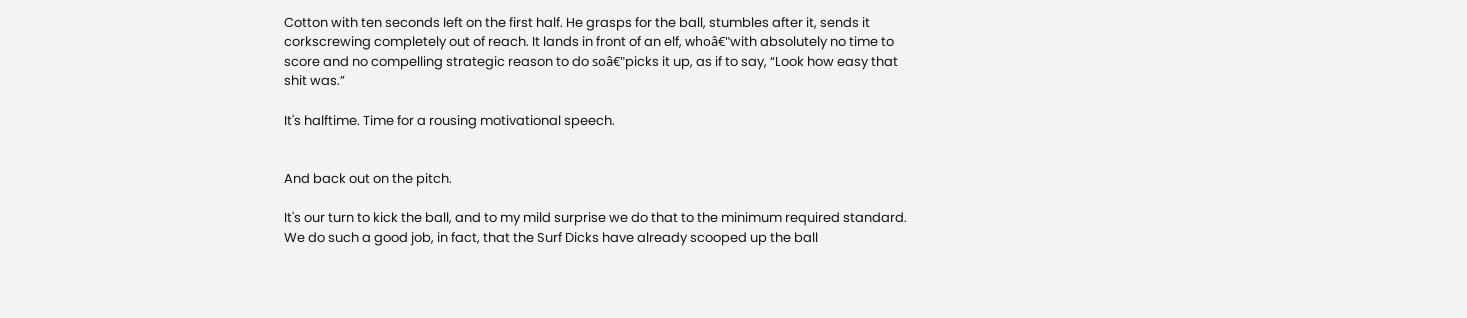Cotton with ten seconds left on the first half. He grasps for the ball, stumbles after it, sends it corkscrewing completely out of reach. It lands in front of an elf, whoâ€"with absolutely no time to score and no compelling strategic reason to do soâ€"picks it up, as if to say, “Look how easy that shit was.”

It's halftime. Time for a rousing motivational speech.


And back out on the pitch.

It's our turn to kick the ball, and to my mild surprise we do that to the minimum required standard. We do such a good job, in fact, that the Surf Dicks have already scooped up the ball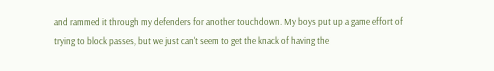and rammed it through my defenders for another touchdown. My boys put up a game effort of trying to block passes, but we just can't seem to get the knack of having the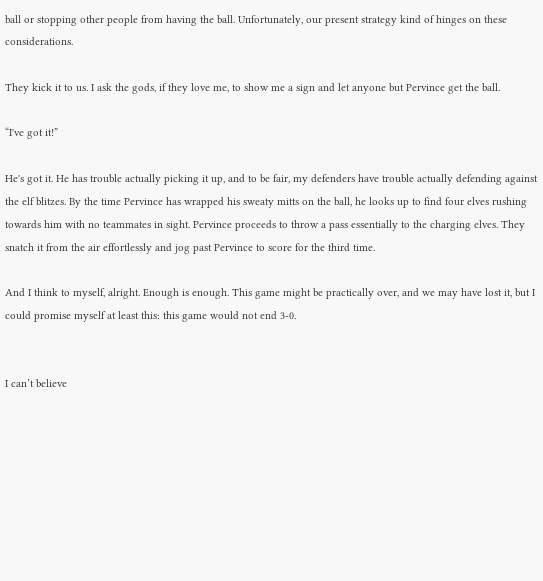ball or stopping other people from having the ball. Unfortunately, our present strategy kind of hinges on these considerations.

They kick it to us. I ask the gods, if they love me, to show me a sign and let anyone but Pervince get the ball.

“I've got it!”

He's got it. He has trouble actually picking it up, and to be fair, my defenders have trouble actually defending against the elf blitzes. By the time Pervince has wrapped his sweaty mitts on the ball, he looks up to find four elves rushing towards him with no teammates in sight. Pervince proceeds to throw a pass essentially to the charging elves. They snatch it from the air effortlessly and jog past Pervince to score for the third time.

And I think to myself, alright. Enough is enough. This game might be practically over, and we may have lost it, but I could promise myself at least this: this game would not end 3-0.


I can’t believe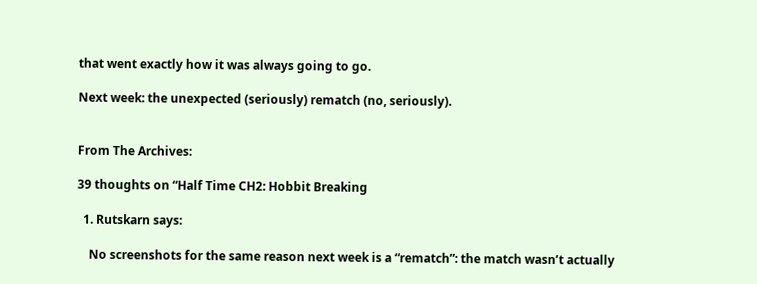that went exactly how it was always going to go.

Next week: the unexpected (seriously) rematch (no, seriously).


From The Archives:

39 thoughts on “Half Time CH2: Hobbit Breaking

  1. Rutskarn says:

    No screenshots for the same reason next week is a “rematch”: the match wasn’t actually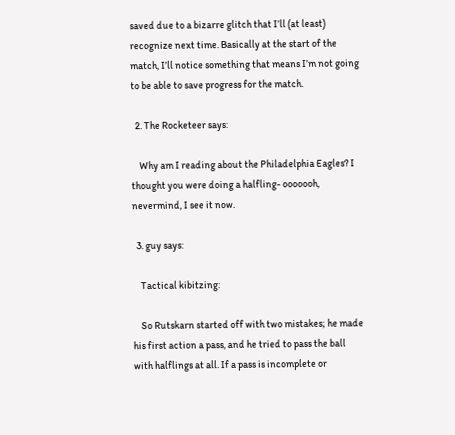saved due to a bizarre glitch that I’ll (at least) recognize next time. Basically at the start of the match, I’ll notice something that means I’m not going to be able to save progress for the match.

  2. The Rocketeer says:

    Why am I reading about the Philadelphia Eagles? I thought you were doing a halfling- ooooooh, nevermind, I see it now.

  3. guy says:

    Tactical kibitzing:

    So Rutskarn started off with two mistakes; he made his first action a pass, and he tried to pass the ball with halflings at all. If a pass is incomplete or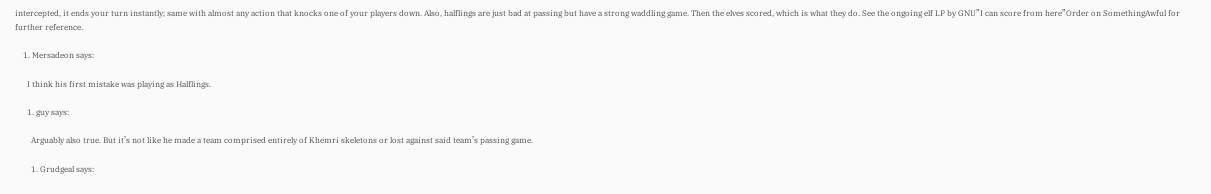intercepted, it ends your turn instantly; same with almost any action that knocks one of your players down. Also, halflings are just bad at passing but have a strong waddling game. Then the elves scored, which is what they do. See the ongoing elf LP by GNU”I can score from here”Order on SomethingAwful for further reference.

    1. Mersadeon says:

      I think his first mistake was playing as Halflings.

      1. guy says:

        Arguably also true. But it’s not like he made a team comprised entirely of Khemri skeletons or lost against said team’s passing game.

        1. Grudgeal says: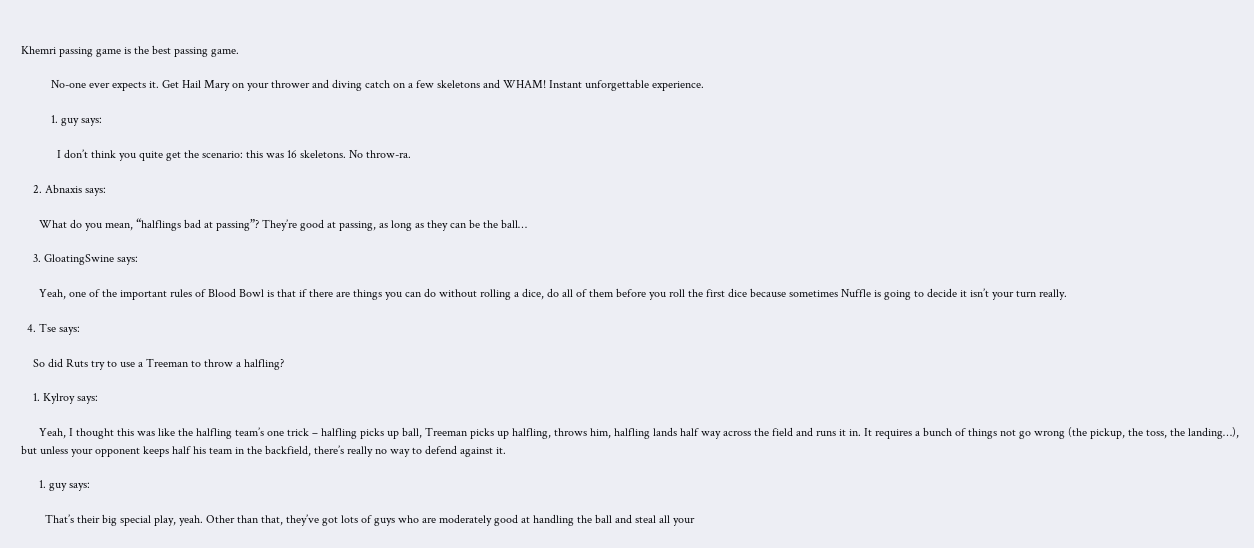Khemri passing game is the best passing game.

          No-one ever expects it. Get Hail Mary on your thrower and diving catch on a few skeletons and WHAM! Instant unforgettable experience.

          1. guy says:

            I don’t think you quite get the scenario: this was 16 skeletons. No throw-ra.

    2. Abnaxis says:

      What do you mean, “halflings bad at passing”? They’re good at passing, as long as they can be the ball…

    3. GloatingSwine says:

      Yeah, one of the important rules of Blood Bowl is that if there are things you can do without rolling a dice, do all of them before you roll the first dice because sometimes Nuffle is going to decide it isn’t your turn really.

  4. Tse says:

    So did Ruts try to use a Treeman to throw a halfling?

    1. Kylroy says:

      Yeah, I thought this was like the halfling team’s one trick – halfling picks up ball, Treeman picks up halfling, throws him, halfling lands half way across the field and runs it in. It requires a bunch of things not go wrong (the pickup, the toss, the landing…), but unless your opponent keeps half his team in the backfield, there’s really no way to defend against it.

      1. guy says:

        That’s their big special play, yeah. Other than that, they’ve got lots of guys who are moderately good at handling the ball and steal all your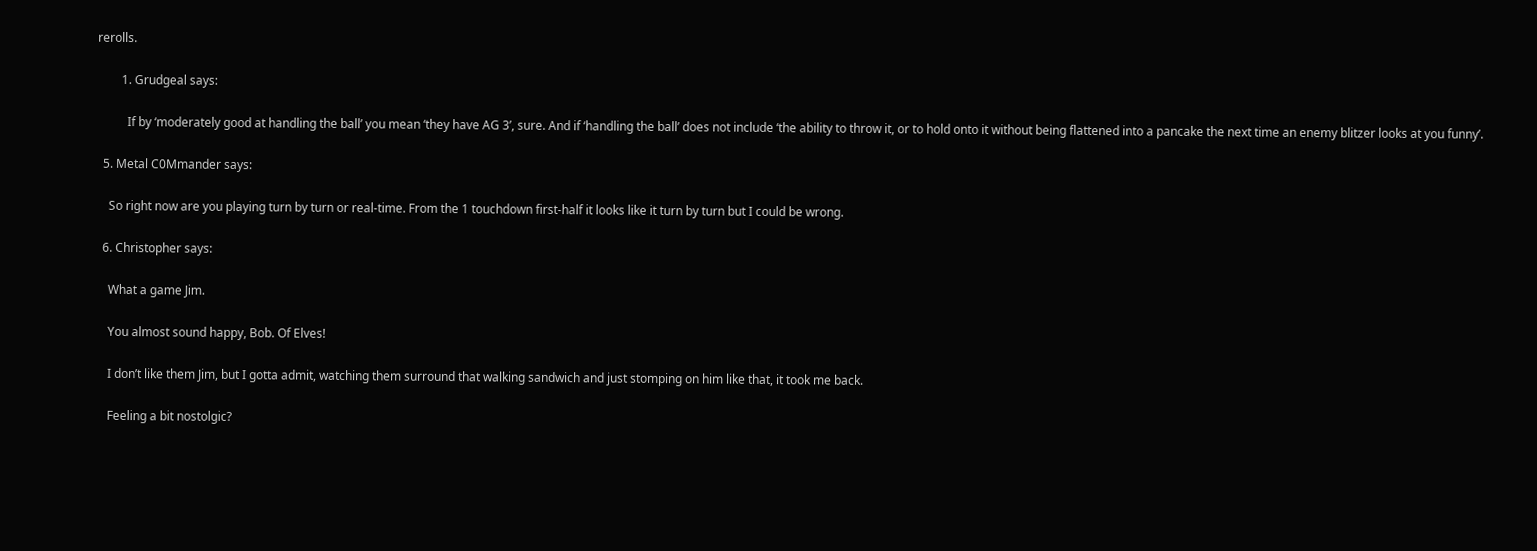rerolls.

        1. Grudgeal says:

          If by ‘moderately good at handling the ball’ you mean ‘they have AG 3’, sure. And if ‘handling the ball’ does not include ‘the ability to throw it, or to hold onto it without being flattened into a pancake the next time an enemy blitzer looks at you funny’.

  5. Metal C0Mmander says:

    So right now are you playing turn by turn or real-time. From the 1 touchdown first-half it looks like it turn by turn but I could be wrong.

  6. Christopher says:

    What a game Jim.

    You almost sound happy, Bob. Of Elves!

    I don’t like them Jim, but I gotta admit, watching them surround that walking sandwich and just stomping on him like that, it took me back.

    Feeling a bit nostolgic?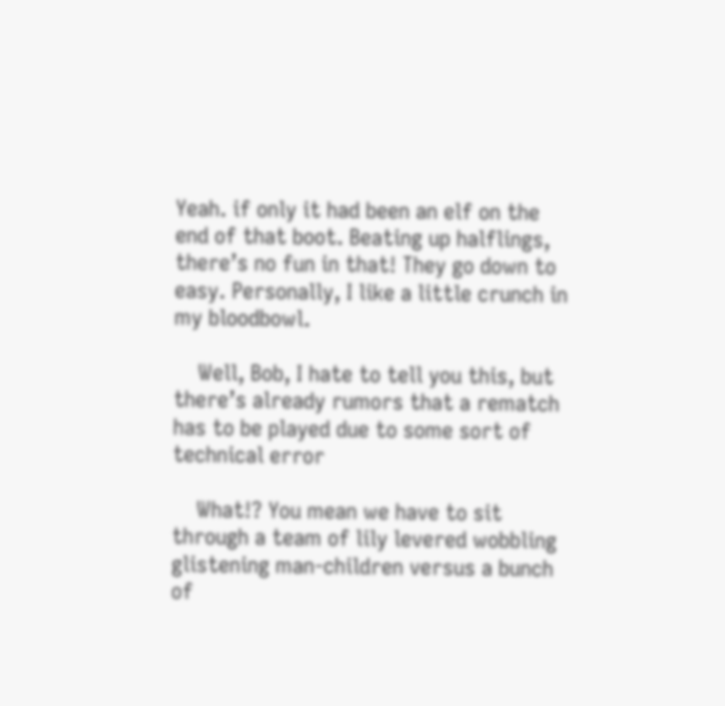Yeah. if only it had been an elf on the end of that boot. Beating up halflings, there’s no fun in that! They go down to easy. Personally, I like a little crunch in my bloodbowl.

    Well, Bob, I hate to tell you this, but there’s already rumors that a rematch has to be played due to some sort of technical error

    What!? You mean we have to sit through a team of lily levered wobbling glistening man-children versus a bunch of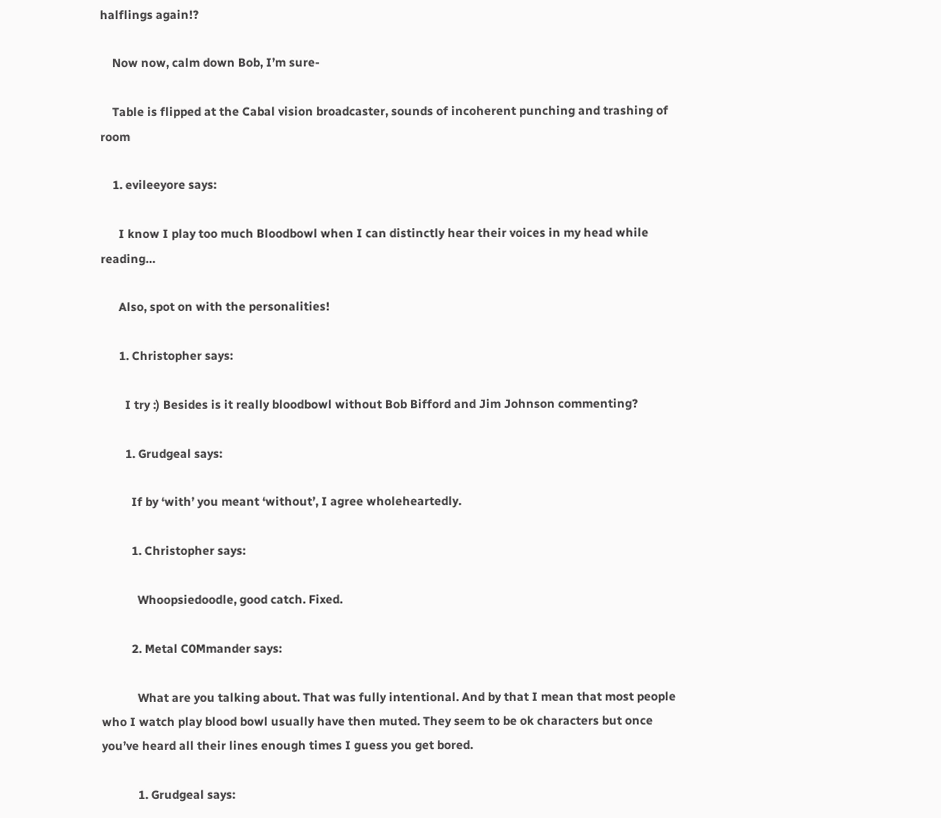halflings again!?

    Now now, calm down Bob, I’m sure-

    Table is flipped at the Cabal vision broadcaster, sounds of incoherent punching and trashing of room

    1. evileeyore says:

      I know I play too much Bloodbowl when I can distinctly hear their voices in my head while reading…

      Also, spot on with the personalities!

      1. Christopher says:

        I try :) Besides is it really bloodbowl without Bob Bifford and Jim Johnson commenting?

        1. Grudgeal says:

          If by ‘with’ you meant ‘without’, I agree wholeheartedly.

          1. Christopher says:

            Whoopsiedoodle, good catch. Fixed.

          2. Metal C0Mmander says:

            What are you talking about. That was fully intentional. And by that I mean that most people who I watch play blood bowl usually have then muted. They seem to be ok characters but once you’ve heard all their lines enough times I guess you get bored.

            1. Grudgeal says: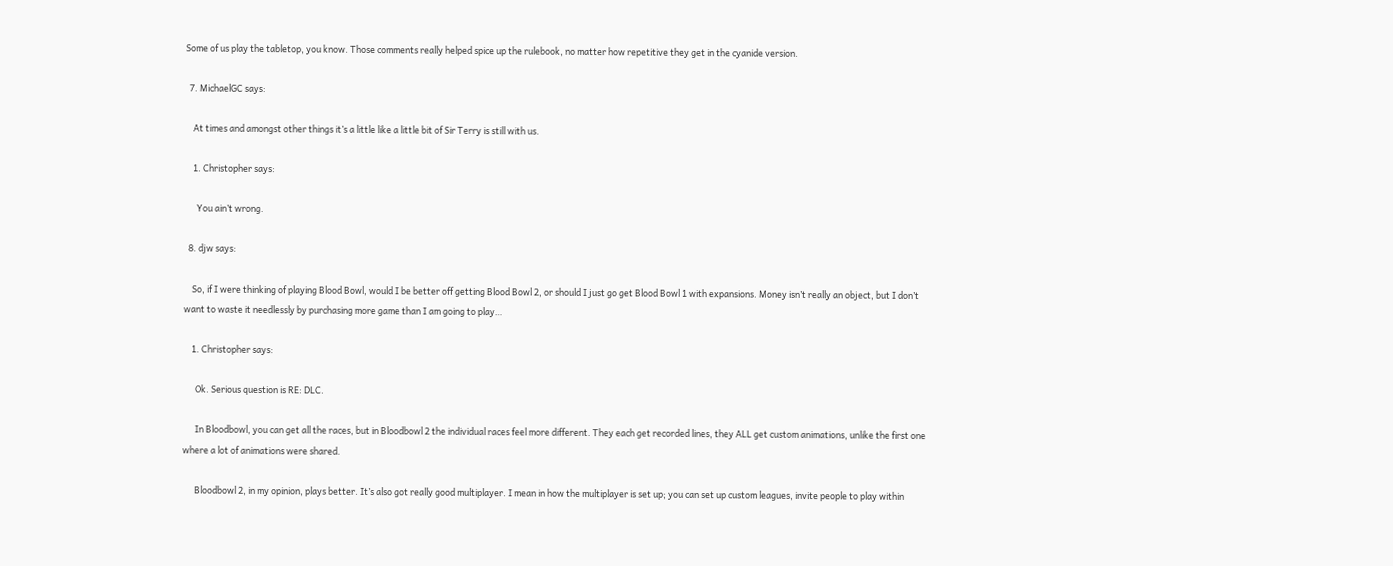Some of us play the tabletop, you know. Those comments really helped spice up the rulebook, no matter how repetitive they get in the cyanide version.

  7. MichaelGC says:

    At times and amongst other things it’s a little like a little bit of Sir Terry is still with us.

    1. Christopher says:

      You ain’t wrong.

  8. djw says:

    So, if I were thinking of playing Blood Bowl, would I be better off getting Blood Bowl 2, or should I just go get Blood Bowl 1 with expansions. Money isn’t really an object, but I don’t want to waste it needlessly by purchasing more game than I am going to play…

    1. Christopher says:

      Ok. Serious question is RE: DLC.

      In Bloodbowl, you can get all the races, but in Bloodbowl 2 the individual races feel more different. They each get recorded lines, they ALL get custom animations, unlike the first one where a lot of animations were shared.

      Bloodbowl 2, in my opinion, plays better. It’s also got really good multiplayer. I mean in how the multiplayer is set up; you can set up custom leagues, invite people to play within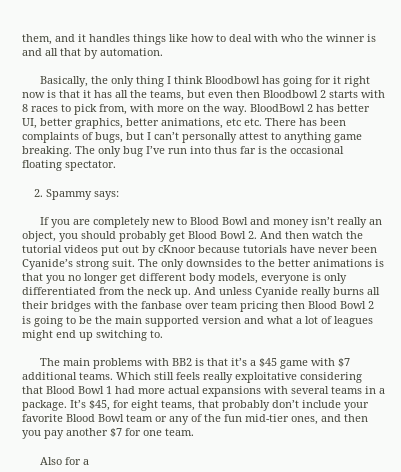them, and it handles things like how to deal with who the winner is and all that by automation.

      Basically, the only thing I think Bloodbowl has going for it right now is that it has all the teams, but even then Bloodbowl 2 starts with 8 races to pick from, with more on the way. BloodBowl 2 has better UI, better graphics, better animations, etc etc. There has been complaints of bugs, but I can’t personally attest to anything game breaking. The only bug I’ve run into thus far is the occasional floating spectator.

    2. Spammy says:

      If you are completely new to Blood Bowl and money isn’t really an object, you should probably get Blood Bowl 2. And then watch the tutorial videos put out by cKnoor because tutorials have never been Cyanide’s strong suit. The only downsides to the better animations is that you no longer get different body models, everyone is only differentiated from the neck up. And unless Cyanide really burns all their bridges with the fanbase over team pricing then Blood Bowl 2 is going to be the main supported version and what a lot of leagues might end up switching to.

      The main problems with BB2 is that it’s a $45 game with $7 additional teams. Which still feels really exploitative considering that Blood Bowl 1 had more actual expansions with several teams in a package. It’s $45, for eight teams, that probably don’t include your favorite Blood Bowl team or any of the fun mid-tier ones, and then you pay another $7 for one team.

      Also for a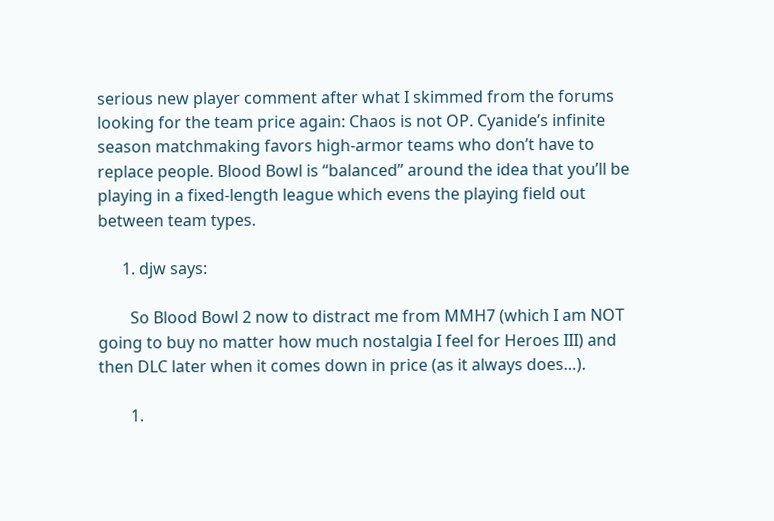serious new player comment after what I skimmed from the forums looking for the team price again: Chaos is not OP. Cyanide’s infinite season matchmaking favors high-armor teams who don’t have to replace people. Blood Bowl is “balanced” around the idea that you’ll be playing in a fixed-length league which evens the playing field out between team types.

      1. djw says:

        So Blood Bowl 2 now to distract me from MMH7 (which I am NOT going to buy no matter how much nostalgia I feel for Heroes III) and then DLC later when it comes down in price (as it always does…).

        1.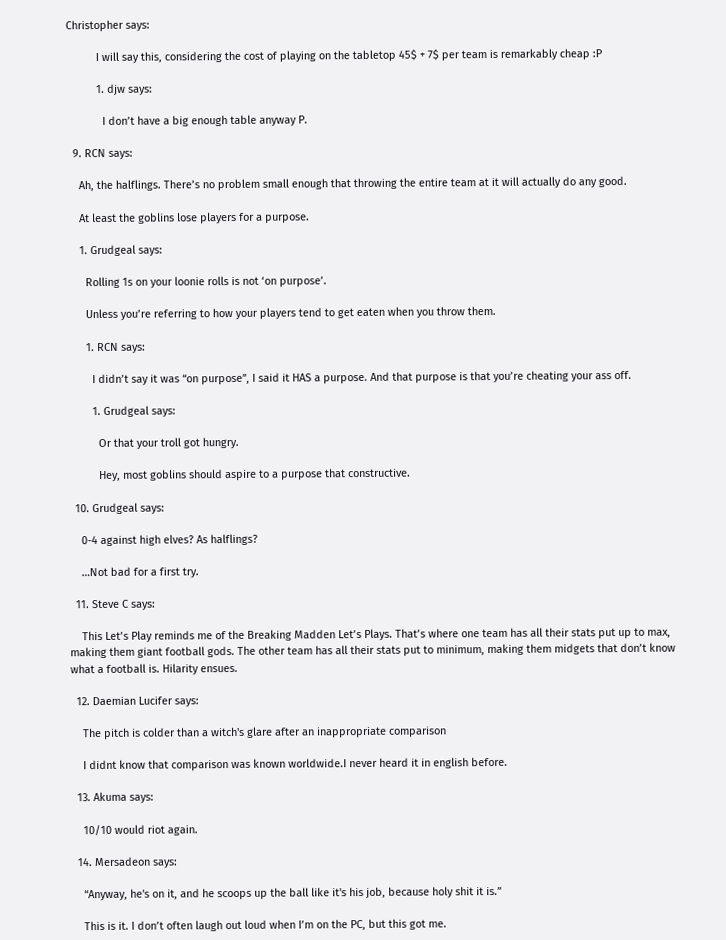Christopher says:

          I will say this, considering the cost of playing on the tabletop 45$ + 7$ per team is remarkably cheap :P

          1. djw says:

            I don’t have a big enough table anyway P.

  9. RCN says:

    Ah, the halflings. There’s no problem small enough that throwing the entire team at it will actually do any good.

    At least the goblins lose players for a purpose.

    1. Grudgeal says:

      Rolling 1s on your loonie rolls is not ‘on purpose’.

      Unless you’re referring to how your players tend to get eaten when you throw them.

      1. RCN says:

        I didn’t say it was “on purpose”, I said it HAS a purpose. And that purpose is that you’re cheating your ass off.

        1. Grudgeal says:

          Or that your troll got hungry.

          Hey, most goblins should aspire to a purpose that constructive.

  10. Grudgeal says:

    0-4 against high elves? As halflings?

    …Not bad for a first try.

  11. Steve C says:

    This Let’s Play reminds me of the Breaking Madden Let’s Plays. That’s where one team has all their stats put up to max, making them giant football gods. The other team has all their stats put to minimum, making them midgets that don’t know what a football is. Hilarity ensues.

  12. Daemian Lucifer says:

    The pitch is colder than a witch's glare after an inappropriate comparison

    I didnt know that comparison was known worldwide.I never heard it in english before.

  13. Akuma says:

    10/10 would riot again.

  14. Mersadeon says:

    “Anyway, he's on it, and he scoops up the ball like it's his job, because holy shit it is.”

    This is it. I don’t often laugh out loud when I’m on the PC, but this got me.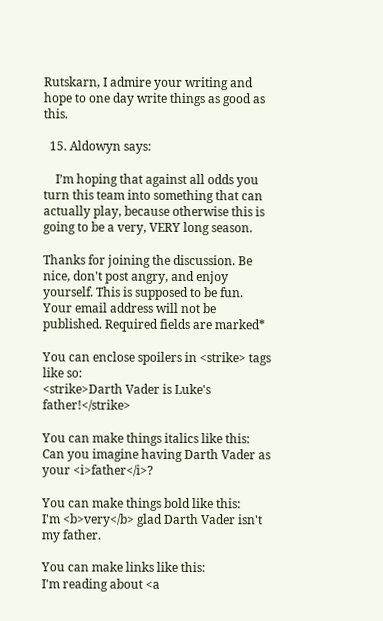Rutskarn, I admire your writing and hope to one day write things as good as this.

  15. Aldowyn says:

    I’m hoping that against all odds you turn this team into something that can actually play, because otherwise this is going to be a very, VERY long season.

Thanks for joining the discussion. Be nice, don't post angry, and enjoy yourself. This is supposed to be fun. Your email address will not be published. Required fields are marked*

You can enclose spoilers in <strike> tags like so:
<strike>Darth Vader is Luke's father!</strike>

You can make things italics like this:
Can you imagine having Darth Vader as your <i>father</i>?

You can make things bold like this:
I'm <b>very</b> glad Darth Vader isn't my father.

You can make links like this:
I'm reading about <a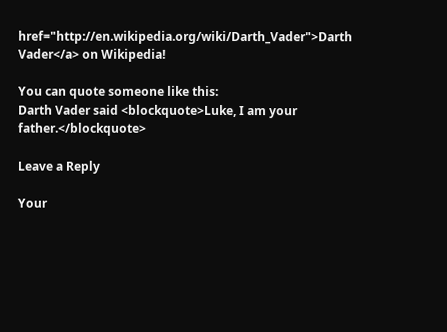href="http://en.wikipedia.org/wiki/Darth_Vader">Darth Vader</a> on Wikipedia!

You can quote someone like this:
Darth Vader said <blockquote>Luke, I am your father.</blockquote>

Leave a Reply

Your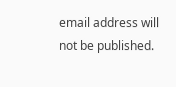email address will not be published.